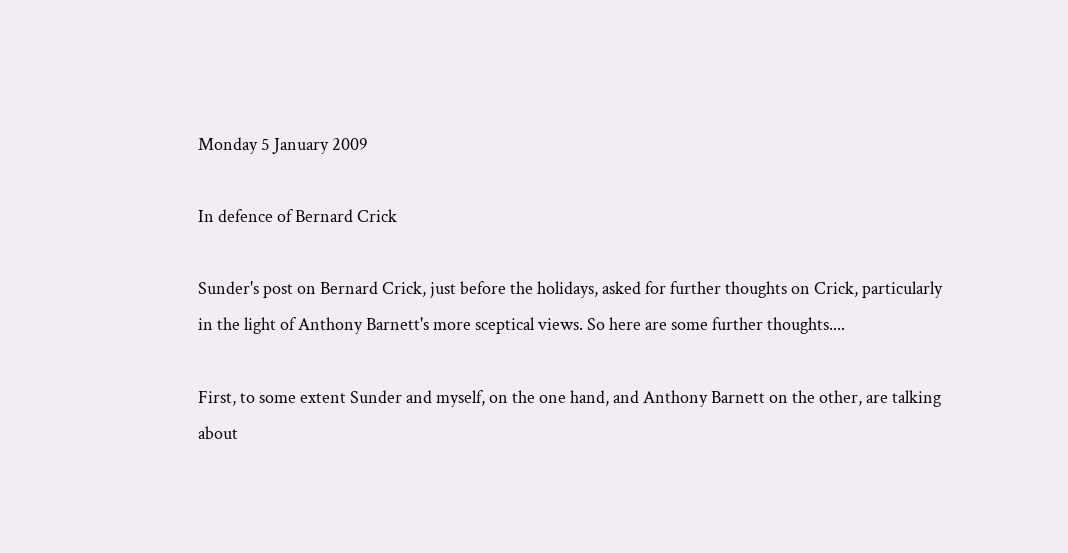Monday 5 January 2009

In defence of Bernard Crick

Sunder's post on Bernard Crick, just before the holidays, asked for further thoughts on Crick, particularly in the light of Anthony Barnett's more sceptical views. So here are some further thoughts....

First, to some extent Sunder and myself, on the one hand, and Anthony Barnett on the other, are talking about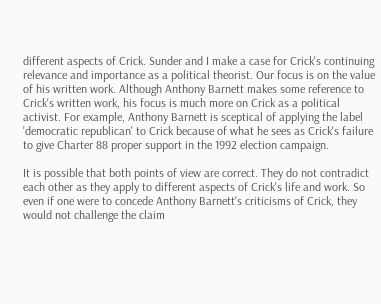different aspects of Crick. Sunder and I make a case for Crick's continuing relevance and importance as a political theorist. Our focus is on the value of his written work. Although Anthony Barnett makes some reference to Crick's written work, his focus is much more on Crick as a political activist. For example, Anthony Barnett is sceptical of applying the label 'democratic republican' to Crick because of what he sees as Crick's failure to give Charter 88 proper support in the 1992 election campaign.

It is possible that both points of view are correct. They do not contradict each other as they apply to different aspects of Crick's life and work. So even if one were to concede Anthony Barnett's criticisms of Crick, they would not challenge the claim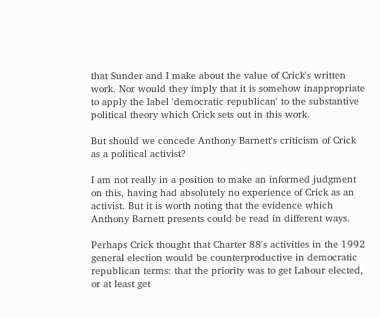that Sunder and I make about the value of Crick's written work. Nor would they imply that it is somehow inappropriate to apply the label 'democratic republican' to the substantive political theory which Crick sets out in this work.

But should we concede Anthony Barnett's criticism of Crick as a political activist?

I am not really in a position to make an informed judgment on this, having had absolutely no experience of Crick as an activist. But it is worth noting that the evidence which Anthony Barnett presents could be read in different ways.

Perhaps Crick thought that Charter 88's activities in the 1992 general election would be counterproductive in democratic republican terms: that the priority was to get Labour elected, or at least get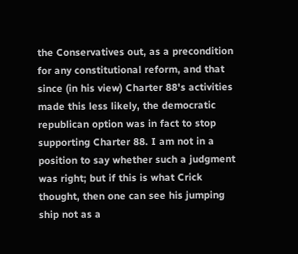the Conservatives out, as a precondition for any constitutional reform, and that since (in his view) Charter 88's activities made this less likely, the democratic republican option was in fact to stop supporting Charter 88. I am not in a position to say whether such a judgment was right; but if this is what Crick thought, then one can see his jumping ship not as a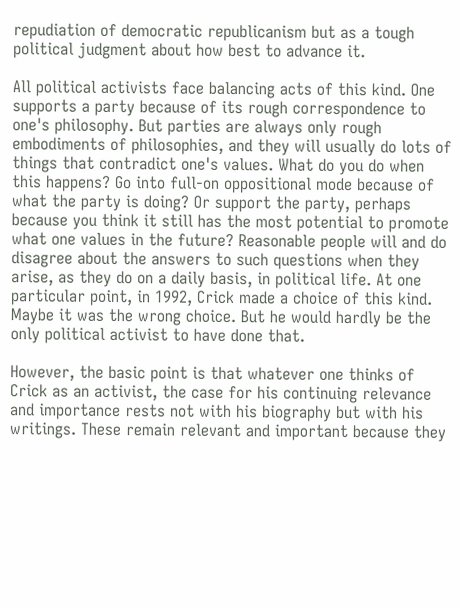repudiation of democratic republicanism but as a tough political judgment about how best to advance it.

All political activists face balancing acts of this kind. One supports a party because of its rough correspondence to one's philosophy. But parties are always only rough embodiments of philosophies, and they will usually do lots of things that contradict one's values. What do you do when this happens? Go into full-on oppositional mode because of what the party is doing? Or support the party, perhaps because you think it still has the most potential to promote what one values in the future? Reasonable people will and do disagree about the answers to such questions when they arise, as they do on a daily basis, in political life. At one particular point, in 1992, Crick made a choice of this kind. Maybe it was the wrong choice. But he would hardly be the only political activist to have done that.

However, the basic point is that whatever one thinks of Crick as an activist, the case for his continuing relevance and importance rests not with his biography but with his writings. These remain relevant and important because they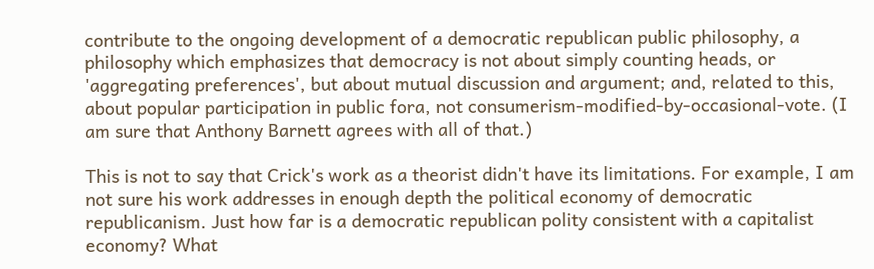contribute to the ongoing development of a democratic republican public philosophy, a philosophy which emphasizes that democracy is not about simply counting heads, or 'aggregating preferences', but about mutual discussion and argument; and, related to this, about popular participation in public fora, not consumerism-modified-by-occasional-vote. (I am sure that Anthony Barnett agrees with all of that.)

This is not to say that Crick's work as a theorist didn't have its limitations. For example, I am not sure his work addresses in enough depth the political economy of democratic republicanism. Just how far is a democratic republican polity consistent with a capitalist economy? What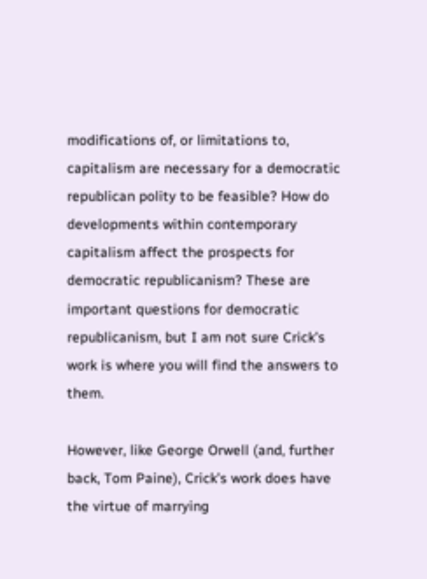modifications of, or limitations to, capitalism are necessary for a democratic republican polity to be feasible? How do developments within contemporary capitalism affect the prospects for democratic republicanism? These are important questions for democratic republicanism, but I am not sure Crick's work is where you will find the answers to them.

However, like George Orwell (and, further back, Tom Paine), Crick's work does have the virtue of marrying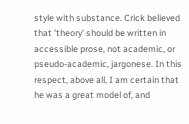style with substance. Crick believed that 'theory' should be written in accessible prose, not academic, or pseudo-academic, jargonese. In this respect, above all, I am certain that he was a great model of, and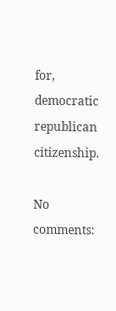for, democratic republican citizenship.

No comments: